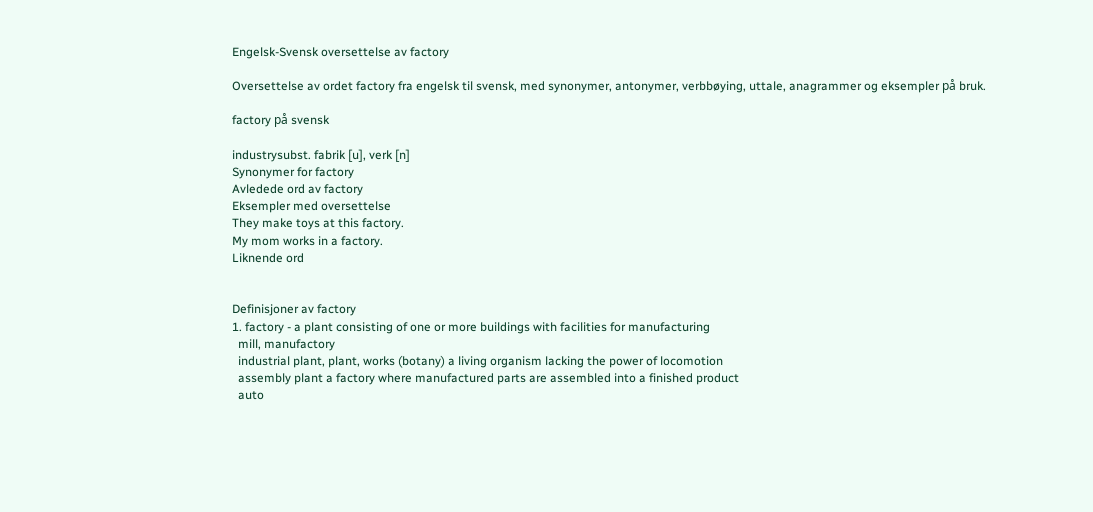Engelsk-Svensk oversettelse av factory

Oversettelse av ordet factory fra engelsk til svensk, med synonymer, antonymer, verbbøying, uttale, anagrammer og eksempler på bruk.

factory på svensk

industrysubst. fabrik [u], verk [n]
Synonymer for factory
Avledede ord av factory
Eksempler med oversettelse
They make toys at this factory.
My mom works in a factory.
Liknende ord


Definisjoner av factory
1. factory - a plant consisting of one or more buildings with facilities for manufacturing
  mill, manufactory
  industrial plant, plant, works (botany) a living organism lacking the power of locomotion
  assembly plant a factory where manufactured parts are assembled into a finished product
  auto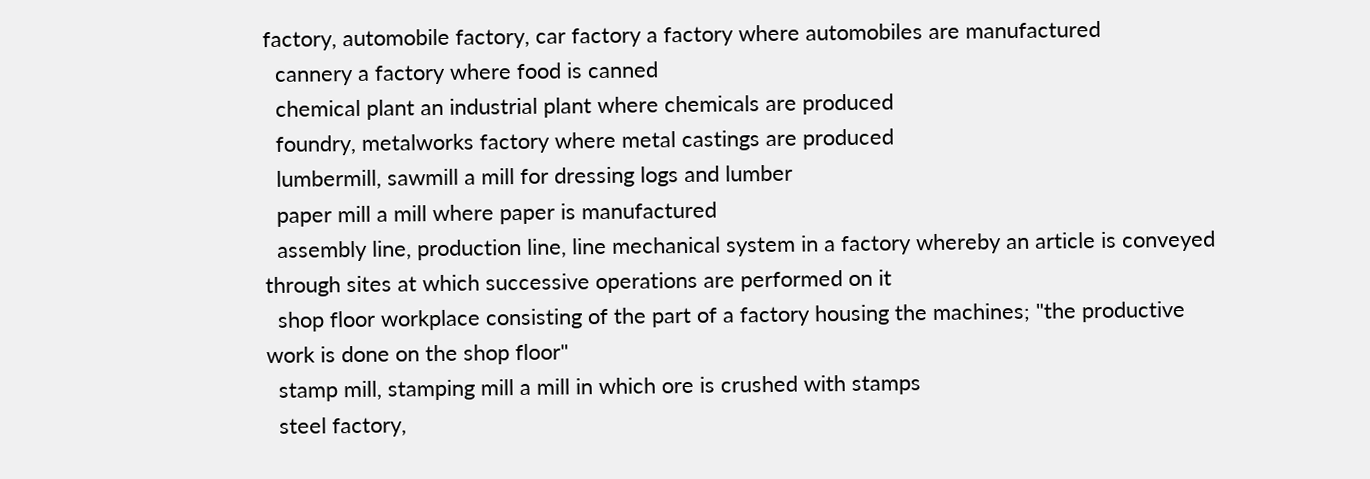factory, automobile factory, car factory a factory where automobiles are manufactured
  cannery a factory where food is canned
  chemical plant an industrial plant where chemicals are produced
  foundry, metalworks factory where metal castings are produced
  lumbermill, sawmill a mill for dressing logs and lumber
  paper mill a mill where paper is manufactured
  assembly line, production line, line mechanical system in a factory whereby an article is conveyed through sites at which successive operations are performed on it
  shop floor workplace consisting of the part of a factory housing the machines; "the productive work is done on the shop floor"
  stamp mill, stamping mill a mill in which ore is crushed with stamps
  steel factory,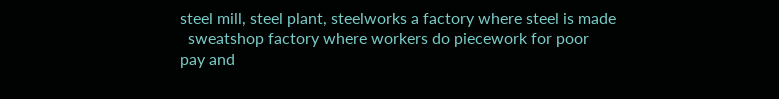steel mill, steel plant, steelworks a factory where steel is made
  sweatshop factory where workers do piecework for poor pay and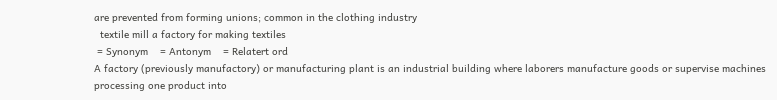are prevented from forming unions; common in the clothing industry
  textile mill a factory for making textiles
 = Synonym    = Antonym    = Relatert ord
A factory (previously manufactory) or manufacturing plant is an industrial building where laborers manufacture goods or supervise machines processing one product into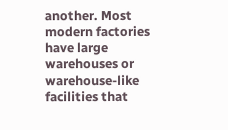another. Most modern factories have large warehouses or warehouse-like facilities that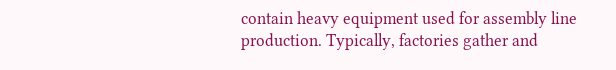contain heavy equipment used for assembly line production. Typically, factories gather and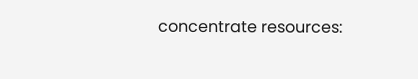concentrate resources: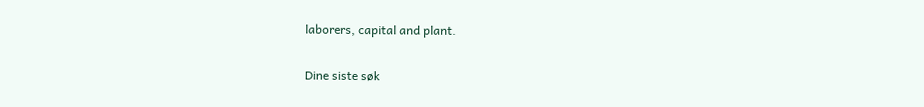laborers, capital and plant.

Dine siste søk